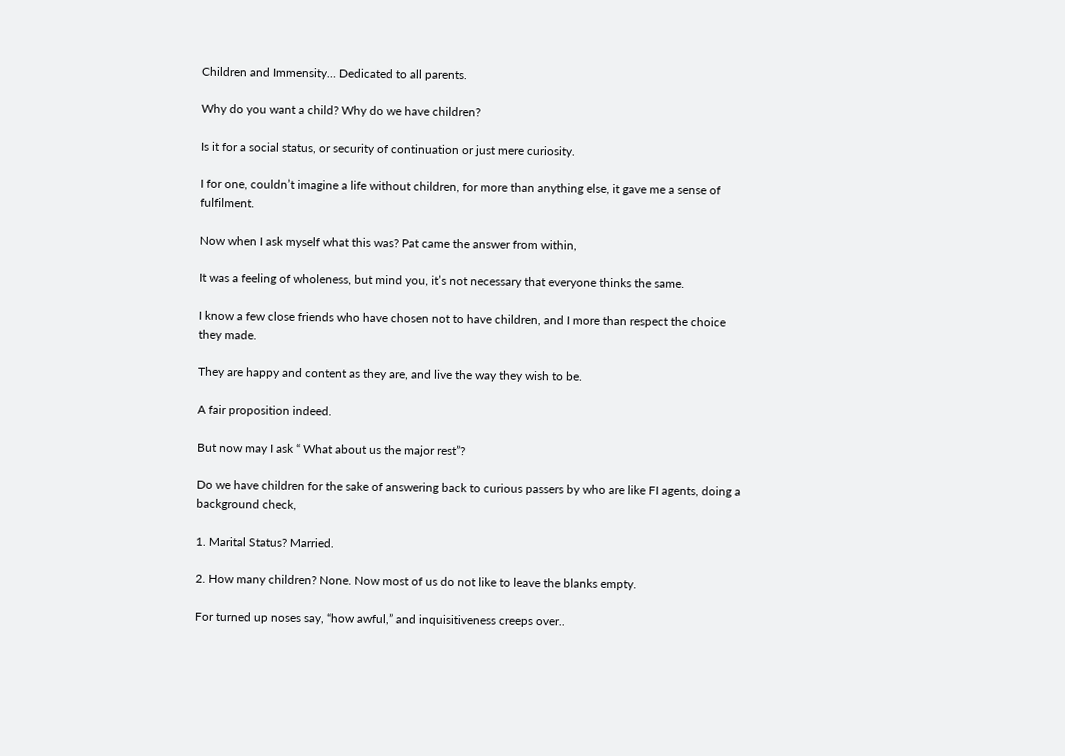Children and Immensity… Dedicated to all parents.

Why do you want a child? Why do we have children?

Is it for a social status, or security of continuation or just mere curiosity.

I for one, couldn’t imagine a life without children, for more than anything else, it gave me a sense of fulfilment.

Now when I ask myself what this was? Pat came the answer from within,

It was a feeling of wholeness, but mind you, it’s not necessary that everyone thinks the same.

I know a few close friends who have chosen not to have children, and I more than respect the choice they made.

They are happy and content as they are, and live the way they wish to be.

A fair proposition indeed.

But now may I ask “ What about us the major rest”?

Do we have children for the sake of answering back to curious passers by who are like FI agents, doing a background check,

1. Marital Status? Married.

2. How many children? None. Now most of us do not like to leave the blanks empty.

For turned up noses say, “how awful,” and inquisitiveness creeps over..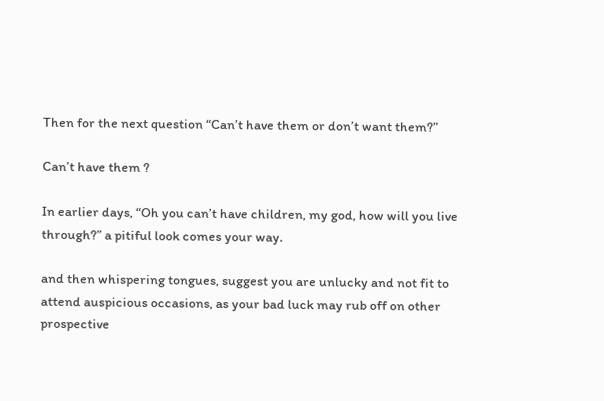Then for the next question “Can’t have them or don’t want them?”

Can’t have them ?

In earlier days, “Oh you can’t have children, my god, how will you live through?” a pitiful look comes your way.

and then whispering tongues, suggest you are unlucky and not fit to attend auspicious occasions, as your bad luck may rub off on other prospective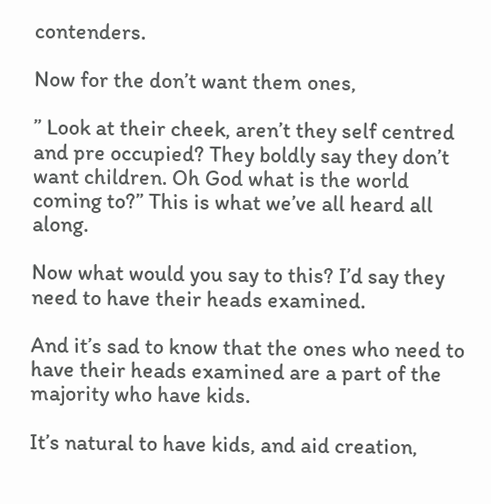contenders.

Now for the don’t want them ones,

” Look at their cheek, aren’t they self centred and pre occupied? They boldly say they don’t want children. Oh God what is the world coming to?” This is what we’ve all heard all along.

Now what would you say to this? I’d say they need to have their heads examined.

And it’s sad to know that the ones who need to have their heads examined are a part of the majority who have kids.

It’s natural to have kids, and aid creation,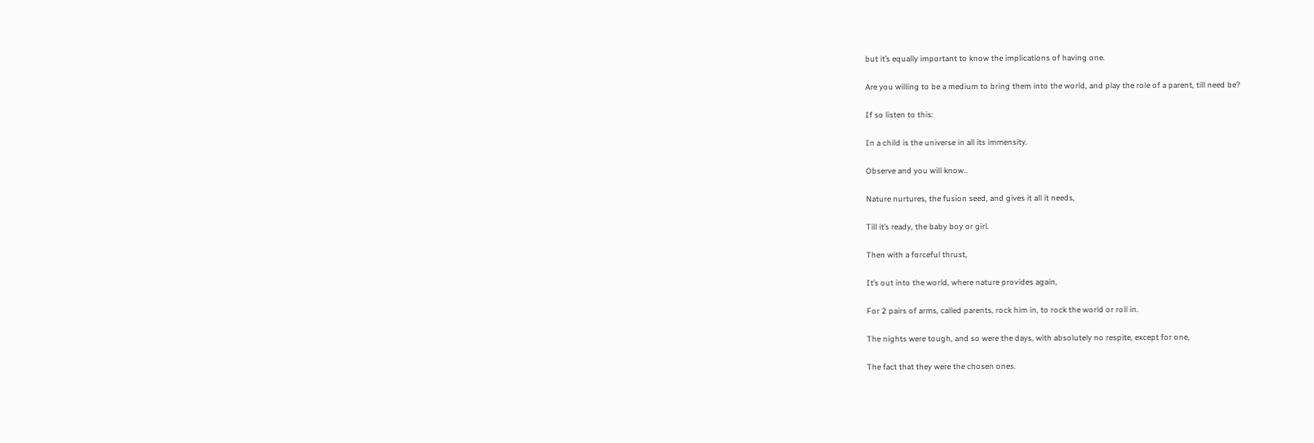but it’s equally important to know the implications of having one.

Are you willing to be a medium to bring them into the world, and play the role of a parent, till need be?

If so listen to this:

In a child is the universe in all its immensity.

Observe and you will know..

Nature nurtures, the fusion seed, and gives it all it needs,

Till it’s ready, the baby boy or girl.

Then with a forceful thrust,

It’s out into the world, where nature provides again,

For 2 pairs of arms, called parents, rock him in, to rock the world or roll in.

The nights were tough, and so were the days, with absolutely no respite, except for one,

The fact that they were the chosen ones.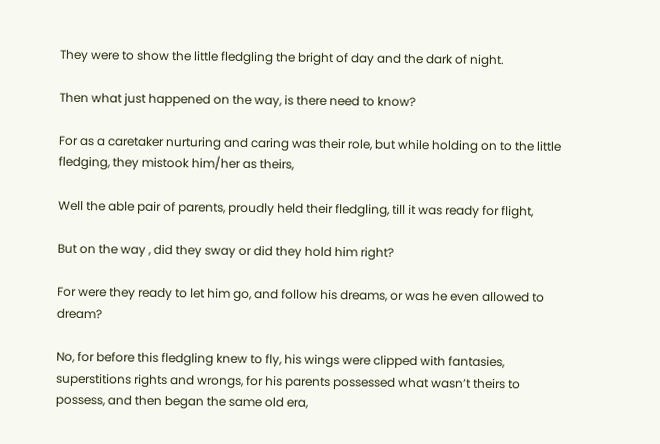They were to show the little fledgling the bright of day and the dark of night.

Then what just happened on the way, is there need to know?

For as a caretaker nurturing and caring was their role, but while holding on to the little fledging, they mistook him/her as theirs,

Well the able pair of parents, proudly held their fledgling, till it was ready for flight,

But on the way , did they sway or did they hold him right?

For were they ready to let him go, and follow his dreams, or was he even allowed to dream?

No, for before this fledgling knew to fly, his wings were clipped with fantasies, superstitions rights and wrongs, for his parents possessed what wasn’t theirs to possess, and then began the same old era,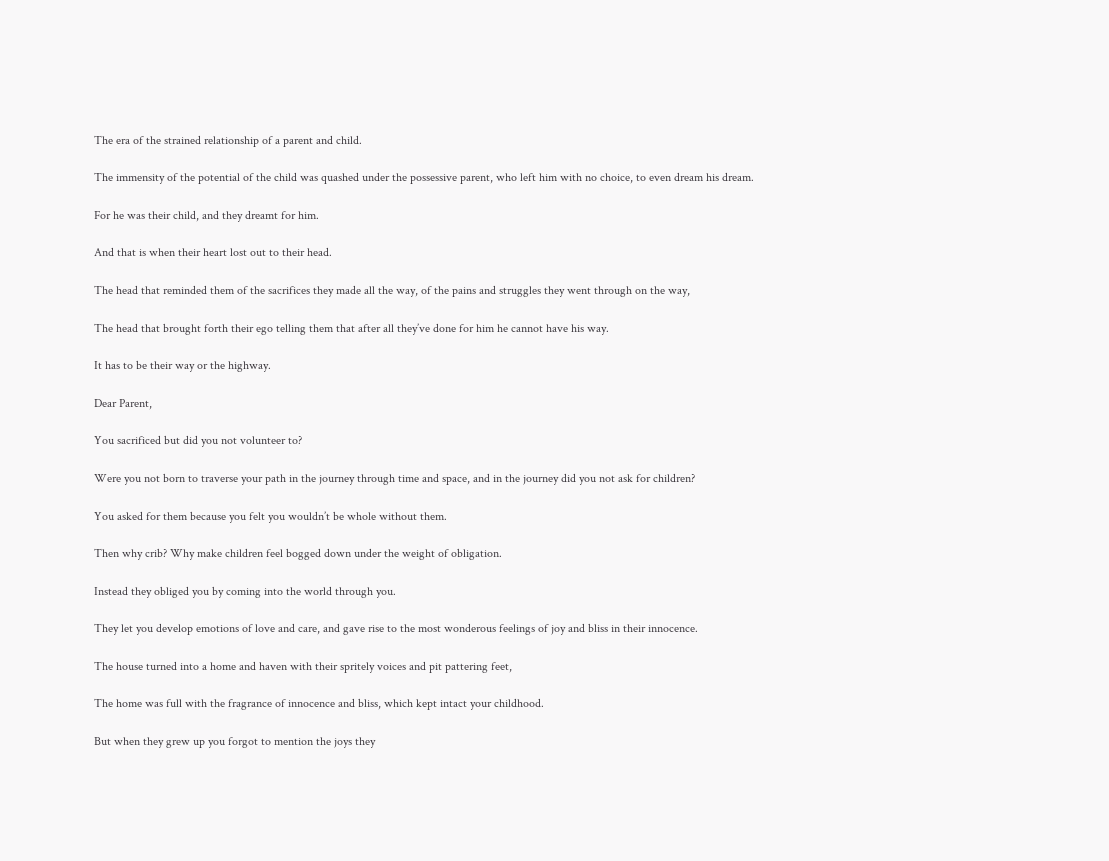The era of the strained relationship of a parent and child.

The immensity of the potential of the child was quashed under the possessive parent, who left him with no choice, to even dream his dream.

For he was their child, and they dreamt for him.

And that is when their heart lost out to their head.

The head that reminded them of the sacrifices they made all the way, of the pains and struggles they went through on the way,

The head that brought forth their ego telling them that after all they’ve done for him he cannot have his way.

It has to be their way or the highway.

Dear Parent,

You sacrificed but did you not volunteer to?

Were you not born to traverse your path in the journey through time and space, and in the journey did you not ask for children?

You asked for them because you felt you wouldn’t be whole without them.

Then why crib? Why make children feel bogged down under the weight of obligation.

Instead they obliged you by coming into the world through you.

They let you develop emotions of love and care, and gave rise to the most wonderous feelings of joy and bliss in their innocence.

The house turned into a home and haven with their spritely voices and pit pattering feet,

The home was full with the fragrance of innocence and bliss, which kept intact your childhood.

But when they grew up you forgot to mention the joys they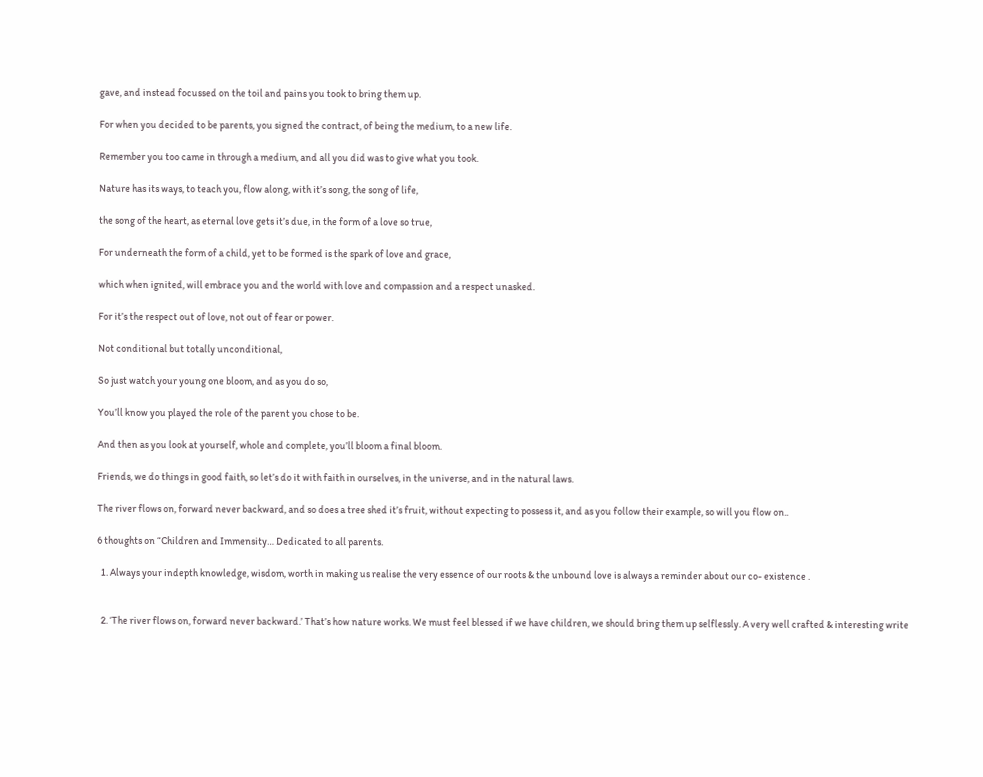gave, and instead focussed on the toil and pains you took to bring them up.

For when you decided to be parents, you signed the contract, of being the medium, to a new life.

Remember you too came in through a medium, and all you did was to give what you took.

Nature has its ways, to teach you, flow along, with it’s song, the song of life,

the song of the heart, as eternal love gets it’s due, in the form of a love so true,

For underneath the form of a child, yet to be formed is the spark of love and grace,

which when ignited, will embrace you and the world with love and compassion and a respect unasked.

For it’s the respect out of love, not out of fear or power.

Not conditional but totally unconditional,

So just watch your young one bloom, and as you do so,

You’ll know you played the role of the parent you chose to be.

And then as you look at yourself, whole and complete, you’ll bloom a final bloom.

Friends, we do things in good faith, so let’s do it with faith in ourselves, in the universe, and in the natural laws.

The river flows on, forward never backward, and so does a tree shed it’s fruit, without expecting to possess it, and as you follow their example, so will you flow on..

6 thoughts on “Children and Immensity… Dedicated to all parents.

  1. Always your indepth knowledge, wisdom, worth in making us realise the very essence of our roots & the unbound love is always a reminder about our co- existence .


  2. ‘The river flows on, forward never backward.’ That’s how nature works. We must feel blessed if we have children, we should bring them up selflessly. A very well crafted & interesting write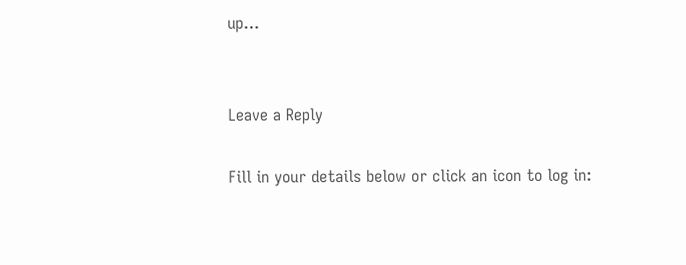up…


Leave a Reply

Fill in your details below or click an icon to log in: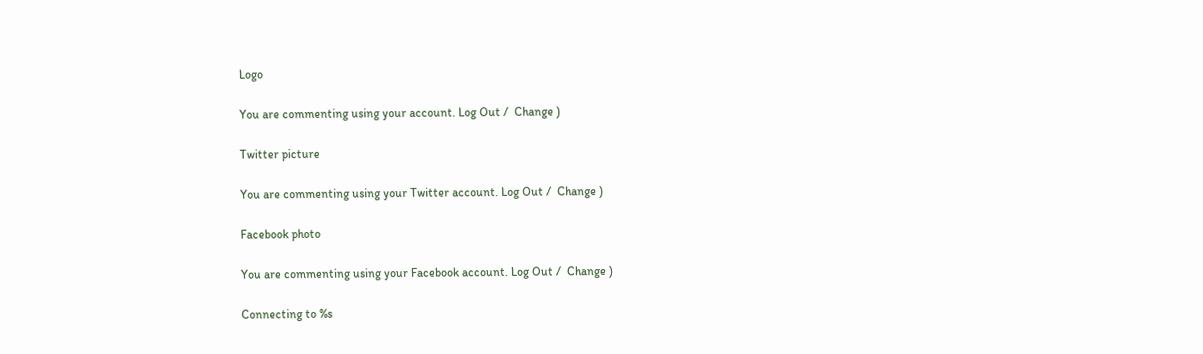Logo

You are commenting using your account. Log Out /  Change )

Twitter picture

You are commenting using your Twitter account. Log Out /  Change )

Facebook photo

You are commenting using your Facebook account. Log Out /  Change )

Connecting to %s